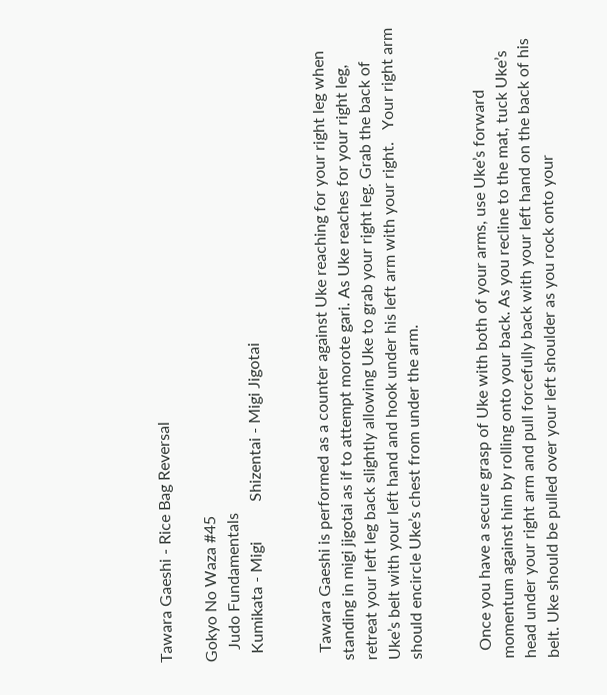Tawara Gaeshi - Rice Bag Reversal

Gokyo No Waza #45
   Judo Fundamentals
  Kumikata - Migi          Shizentai - Migi Jigotai


  Tawara Gaeshi is performed as a counter against Uke reaching for your right leg when standing in migi jigotai as if to attempt morote gari. As Uke reaches for your right leg, retreat your left leg back slightly allowing Uke to grab your right leg. Grab the back of Uke’s belt with your left hand and hook under his left arm with your right.   Your right arm should encircle Uke’s chest from under the arm.


  Once you have a secure grasp of Uke with both of your arms, use Uke’s forward momentum against him by rolling onto your back. As you recline to the mat, tuck Uke’s head under your right arm and pull forcefully back with your left hand on the back of his belt. Uke should be pulled over your left shoulder as you rock onto your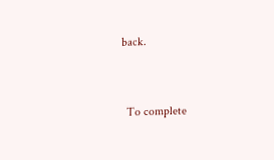back.


  To complete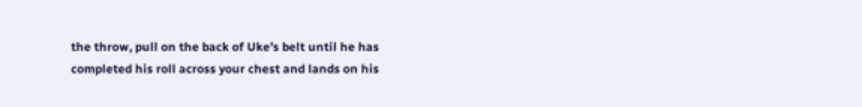the throw, pull on the back of Uke’s belt until he has completed his roll across your chest and lands on his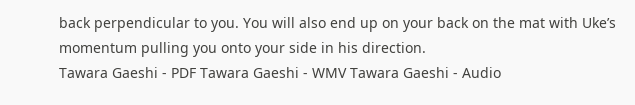back perpendicular to you. You will also end up on your back on the mat with Uke’s momentum pulling you onto your side in his direction.
Tawara Gaeshi - PDF Tawara Gaeshi - WMV Tawara Gaeshi - Audio